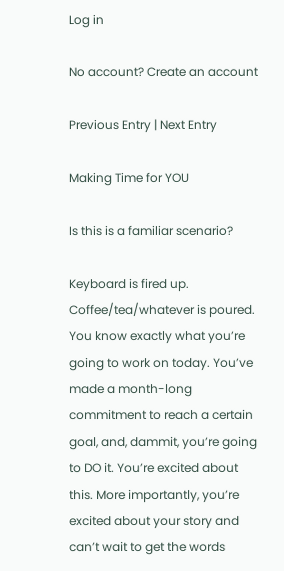Log in

No account? Create an account

Previous Entry | Next Entry

Making Time for YOU

Is this is a familiar scenario?

Keyboard is fired up. Coffee/tea/whatever is poured. You know exactly what you’re going to work on today. You’ve made a month-long commitment to reach a certain goal, and, dammit, you’re going to DO it. You’re excited about this. More importantly, you’re excited about your story and can’t wait to get the words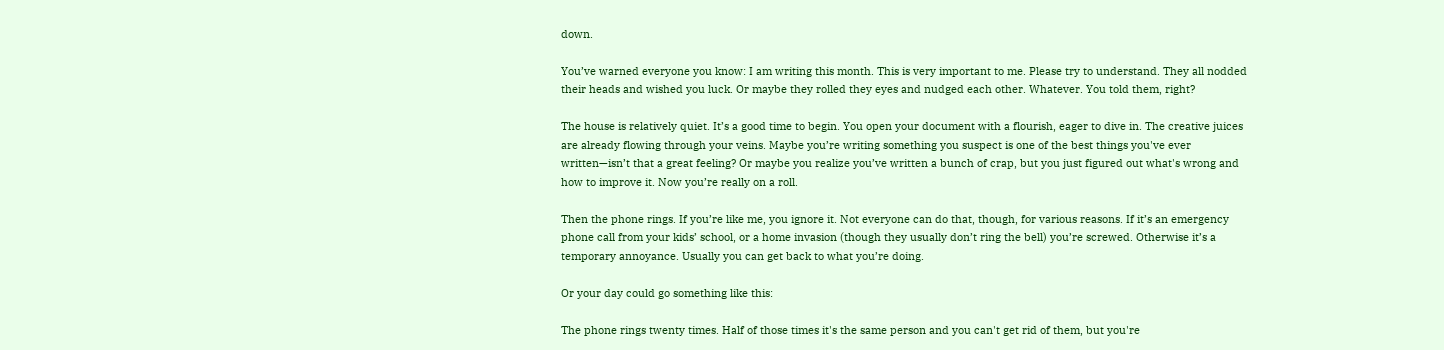down.

You’ve warned everyone you know: I am writing this month. This is very important to me. Please try to understand. They all nodded their heads and wished you luck. Or maybe they rolled they eyes and nudged each other. Whatever. You told them, right?

The house is relatively quiet. It’s a good time to begin. You open your document with a flourish, eager to dive in. The creative juices are already flowing through your veins. Maybe you’re writing something you suspect is one of the best things you've ever written—isn’t that a great feeling? Or maybe you realize you’ve written a bunch of crap, but you just figured out what's wrong and how to improve it. Now you’re really on a roll.

Then the phone rings. If you’re like me, you ignore it. Not everyone can do that, though, for various reasons. If it’s an emergency phone call from your kids’ school, or a home invasion (though they usually don’t ring the bell) you’re screwed. Otherwise it’s a temporary annoyance. Usually you can get back to what you’re doing.

Or your day could go something like this:

The phone rings twenty times. Half of those times it's the same person and you can't get rid of them, but you're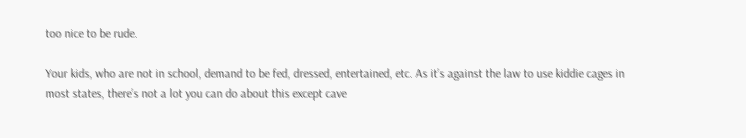too nice to be rude.

Your kids, who are not in school, demand to be fed, dressed, entertained, etc. As it’s against the law to use kiddie cages in most states, there’s not a lot you can do about this except cave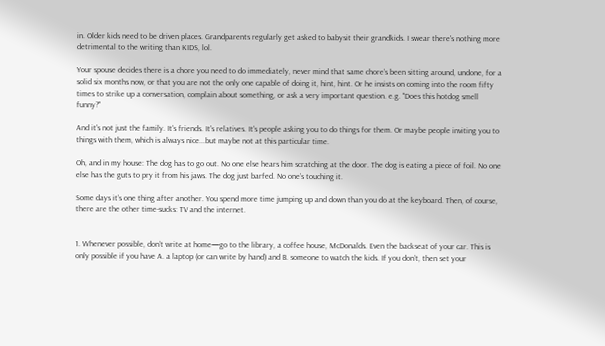in. Older kids need to be driven places. Grandparents regularly get asked to babysit their grandkids. I swear there's nothing more detrimental to the writing than KIDS, lol.

Your spouse decides there is a chore you need to do immediately, never mind that same chore’s been sitting around, undone, for a solid six months now, or that you are not the only one capable of doing it, hint, hint. Or he insists on coming into the room fifty times to strike up a conversation, complain about something, or ask a very important question. e.g. "Does this hotdog smell funny?"

And it's not just the family. It's friends. It's relatives. It's people asking you to do things for them. Or maybe people inviting you to things with them, which is always nice...but maybe not at this particular time.

Oh, and in my house: The dog has to go out. No one else hears him scratching at the door. The dog is eating a piece of foil. No one else has the guts to pry it from his jaws. The dog just barfed. No one’s touching it.

Some days it’s one thing after another. You spend more time jumping up and down than you do at the keyboard. Then, of course, there are the other time-sucks: TV and the internet.


1. Whenever possible, don’t write at home—go to the library, a coffee house, McDonalds. Even the backseat of your car. This is only possible if you have A. a laptop (or can write by hand) and B. someone to watch the kids. If you don’t, then set your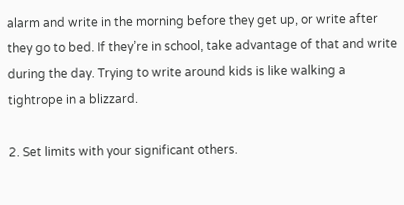alarm and write in the morning before they get up, or write after they go to bed. If they’re in school, take advantage of that and write during the day. Trying to write around kids is like walking a tightrope in a blizzard.

2. Set limits with your significant others.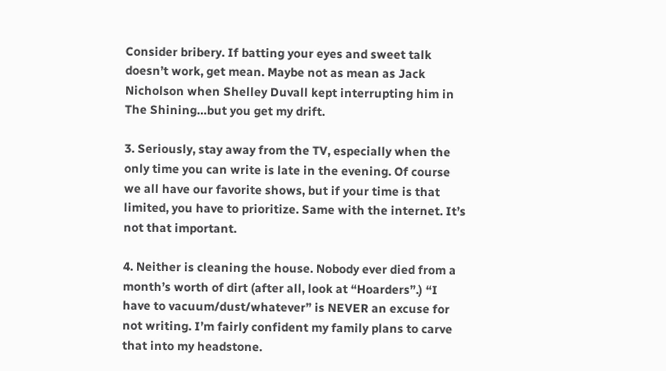Consider bribery. If batting your eyes and sweet talk doesn’t work, get mean. Maybe not as mean as Jack Nicholson when Shelley Duvall kept interrupting him in The Shining…but you get my drift.

3. Seriously, stay away from the TV, especially when the only time you can write is late in the evening. Of course we all have our favorite shows, but if your time is that limited, you have to prioritize. Same with the internet. It’s not that important.

4. Neither is cleaning the house. Nobody ever died from a month’s worth of dirt (after all, look at “Hoarders”.) “I have to vacuum/dust/whatever” is NEVER an excuse for not writing. I’m fairly confident my family plans to carve that into my headstone.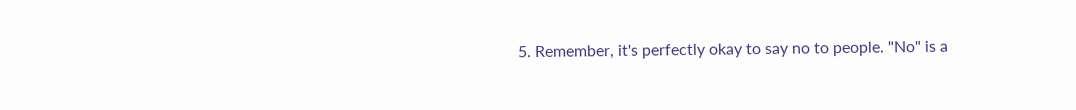5. Remember, it's perfectly okay to say no to people. "No" is a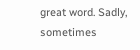great word. Sadly, sometimes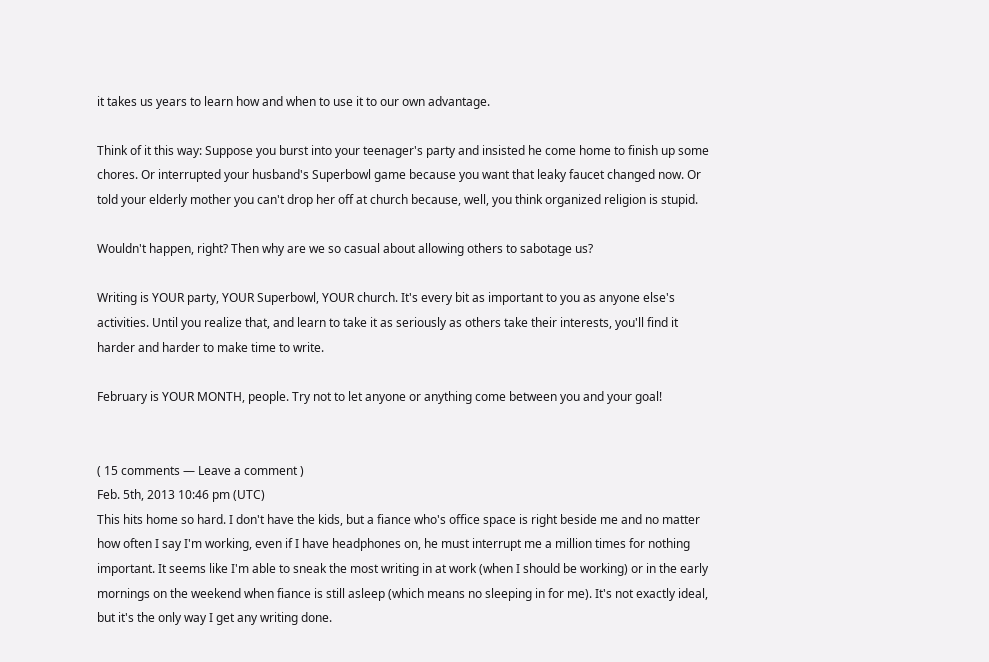it takes us years to learn how and when to use it to our own advantage.

Think of it this way: Suppose you burst into your teenager's party and insisted he come home to finish up some chores. Or interrupted your husband's Superbowl game because you want that leaky faucet changed now. Or told your elderly mother you can't drop her off at church because, well, you think organized religion is stupid.

Wouldn't happen, right? Then why are we so casual about allowing others to sabotage us?

Writing is YOUR party, YOUR Superbowl, YOUR church. It's every bit as important to you as anyone else's activities. Until you realize that, and learn to take it as seriously as others take their interests, you'll find it harder and harder to make time to write.

February is YOUR MONTH, people. Try not to let anyone or anything come between you and your goal!


( 15 comments — Leave a comment )
Feb. 5th, 2013 10:46 pm (UTC)
This hits home so hard. I don't have the kids, but a fiance who's office space is right beside me and no matter how often I say I'm working, even if I have headphones on, he must interrupt me a million times for nothing important. It seems like I'm able to sneak the most writing in at work (when I should be working) or in the early mornings on the weekend when fiance is still asleep (which means no sleeping in for me). It's not exactly ideal, but it's the only way I get any writing done.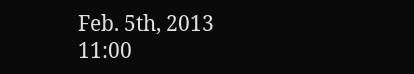Feb. 5th, 2013 11:00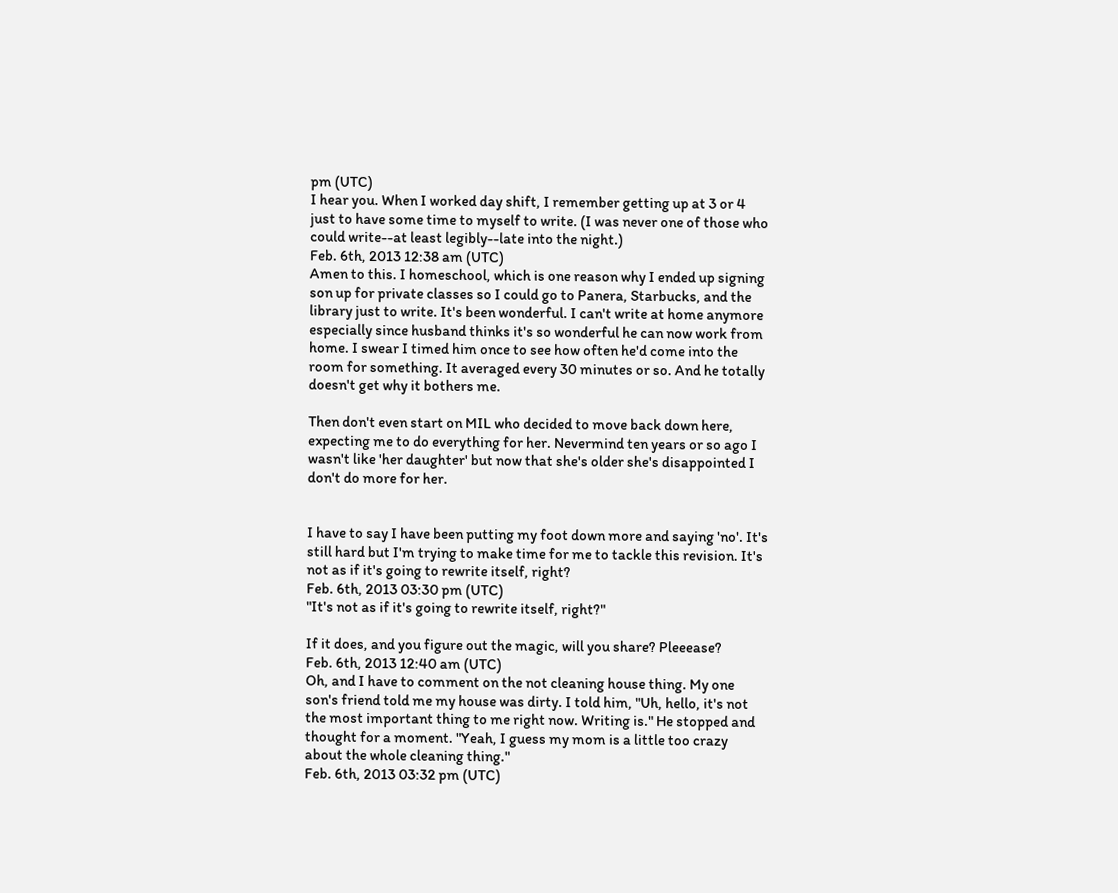pm (UTC)
I hear you. When I worked day shift, I remember getting up at 3 or 4 just to have some time to myself to write. (I was never one of those who could write--at least legibly--late into the night.)
Feb. 6th, 2013 12:38 am (UTC)
Amen to this. I homeschool, which is one reason why I ended up signing son up for private classes so I could go to Panera, Starbucks, and the library just to write. It's been wonderful. I can't write at home anymore especially since husband thinks it's so wonderful he can now work from home. I swear I timed him once to see how often he'd come into the room for something. It averaged every 30 minutes or so. And he totally doesn't get why it bothers me.

Then don't even start on MIL who decided to move back down here, expecting me to do everything for her. Nevermind ten years or so ago I wasn't like 'her daughter' but now that she's older she's disappointed I don't do more for her.


I have to say I have been putting my foot down more and saying 'no'. It's still hard but I'm trying to make time for me to tackle this revision. It's not as if it's going to rewrite itself, right?
Feb. 6th, 2013 03:30 pm (UTC)
"It's not as if it's going to rewrite itself, right?"

If it does, and you figure out the magic, will you share? Pleeease?
Feb. 6th, 2013 12:40 am (UTC)
Oh, and I have to comment on the not cleaning house thing. My one son's friend told me my house was dirty. I told him, "Uh, hello, it's not the most important thing to me right now. Writing is." He stopped and thought for a moment. "Yeah, I guess my mom is a little too crazy about the whole cleaning thing."
Feb. 6th, 2013 03:32 pm (UTC)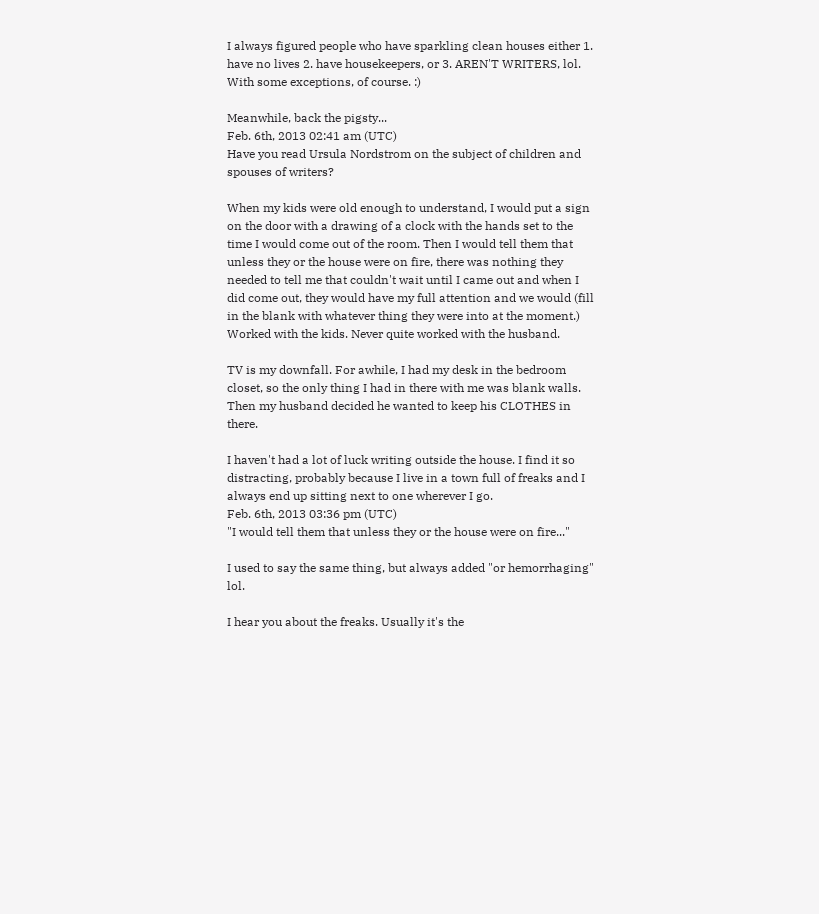I always figured people who have sparkling clean houses either 1. have no lives 2. have housekeepers, or 3. AREN'T WRITERS, lol. With some exceptions, of course. :)

Meanwhile, back the pigsty...
Feb. 6th, 2013 02:41 am (UTC)
Have you read Ursula Nordstrom on the subject of children and spouses of writers?

When my kids were old enough to understand, I would put a sign on the door with a drawing of a clock with the hands set to the time I would come out of the room. Then I would tell them that unless they or the house were on fire, there was nothing they needed to tell me that couldn't wait until I came out and when I did come out, they would have my full attention and we would (fill in the blank with whatever thing they were into at the moment.) Worked with the kids. Never quite worked with the husband.

TV is my downfall. For awhile, I had my desk in the bedroom closet, so the only thing I had in there with me was blank walls. Then my husband decided he wanted to keep his CLOTHES in there.

I haven't had a lot of luck writing outside the house. I find it so distracting, probably because I live in a town full of freaks and I always end up sitting next to one wherever I go.
Feb. 6th, 2013 03:36 pm (UTC)
"I would tell them that unless they or the house were on fire..."

I used to say the same thing, but always added "or hemorrhaging" lol.

I hear you about the freaks. Usually it's the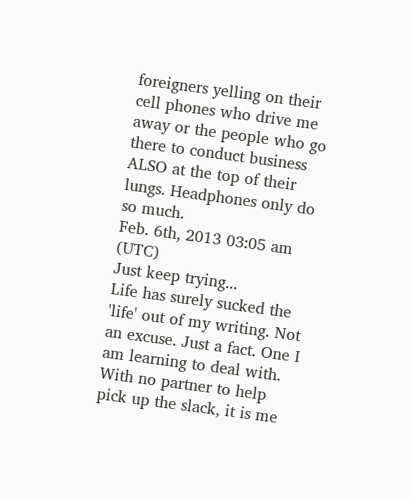foreigners yelling on their cell phones who drive me away or the people who go there to conduct business ALSO at the top of their lungs. Headphones only do so much.
Feb. 6th, 2013 03:05 am (UTC)
Just keep trying...
Life has surely sucked the 'life' out of my writing. Not an excuse. Just a fact. One I am learning to deal with.
With no partner to help pick up the slack, it is me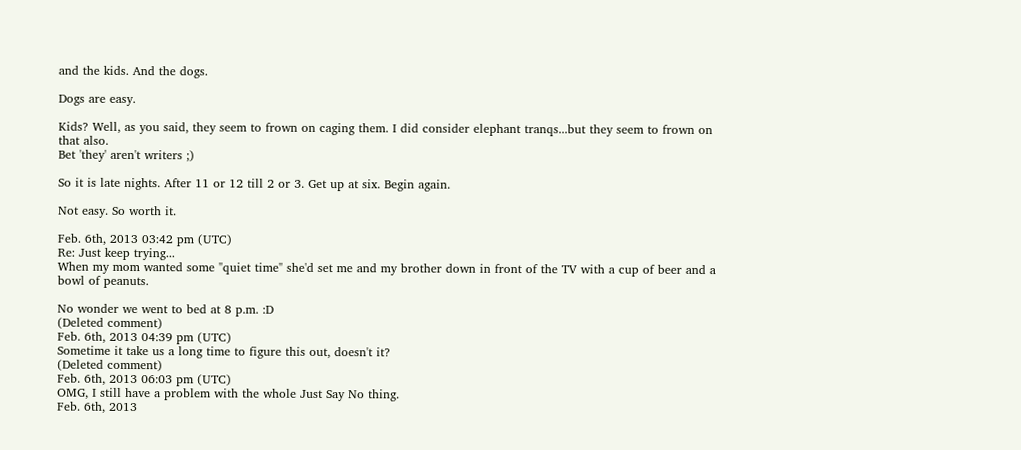and the kids. And the dogs.

Dogs are easy.

Kids? Well, as you said, they seem to frown on caging them. I did consider elephant tranqs...but they seem to frown on that also.
Bet 'they' aren't writers ;)

So it is late nights. After 11 or 12 till 2 or 3. Get up at six. Begin again.

Not easy. So worth it.

Feb. 6th, 2013 03:42 pm (UTC)
Re: Just keep trying...
When my mom wanted some "quiet time" she'd set me and my brother down in front of the TV with a cup of beer and a bowl of peanuts.

No wonder we went to bed at 8 p.m. :D
(Deleted comment)
Feb. 6th, 2013 04:39 pm (UTC)
Sometime it take us a long time to figure this out, doesn't it?
(Deleted comment)
Feb. 6th, 2013 06:03 pm (UTC)
OMG, I still have a problem with the whole Just Say No thing.
Feb. 6th, 2013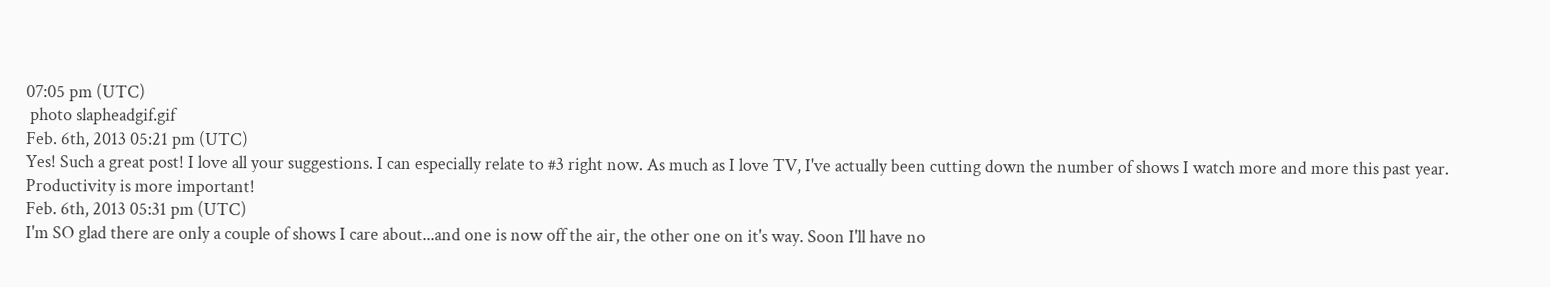07:05 pm (UTC)
 photo slapheadgif.gif
Feb. 6th, 2013 05:21 pm (UTC)
Yes! Such a great post! I love all your suggestions. I can especially relate to #3 right now. As much as I love TV, I've actually been cutting down the number of shows I watch more and more this past year. Productivity is more important!
Feb. 6th, 2013 05:31 pm (UTC)
I'm SO glad there are only a couple of shows I care about...and one is now off the air, the other one on it's way. Soon I'll have no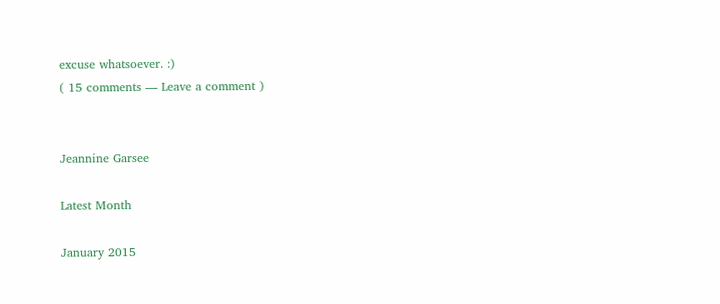excuse whatsoever. :)
( 15 comments — Leave a comment )


Jeannine Garsee

Latest Month

January 2015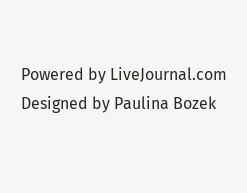Powered by LiveJournal.com
Designed by Paulina Bozek